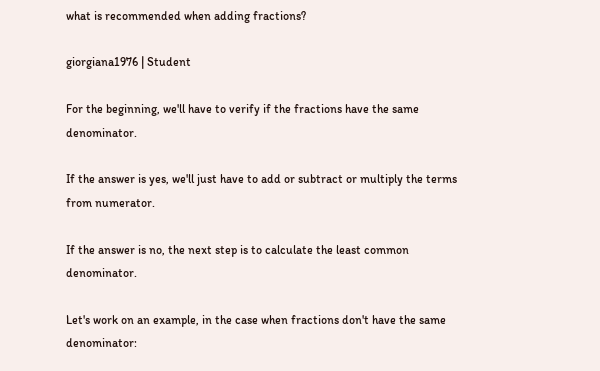what is recommended when adding fractions?

giorgiana1976 | Student

For the beginning, we'll have to verify if the fractions have the same denominator.

If the answer is yes, we'll just have to add or subtract or multiply the terms from numerator.

If the answer is no, the next step is to calculate the least common denominator.

Let's work on an example, in the case when fractions don't have the same denominator: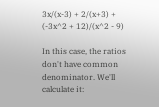3x/(x-3) + 2/(x+3) + (-3x^2 + 12)/(x^2 - 9)

In this case, the ratios don't have common denominator. We'll calculate it: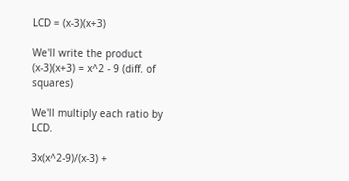LCD = (x-3)(x+3)

We'll write the product (x-3)(x+3) = x^2 - 9 (diff. of squares)

We'll multiply each ratio by LCD.

3x(x^2-9)/(x-3) +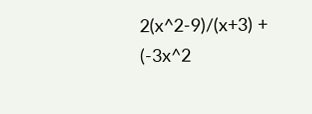2(x^2-9)/(x+3) + (-3x^2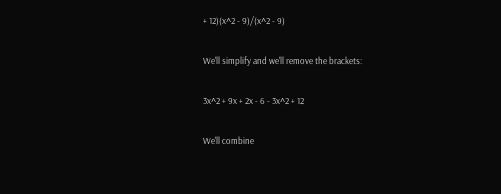+ 12)(x^2 - 9)/(x^2 - 9)

We'll simplify and we'll remove the brackets:

3x^2 + 9x + 2x - 6 - 3x^2 + 12

We'll combine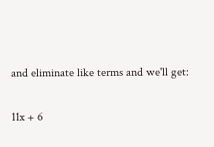and eliminate like terms and we'll get:

11x + 6